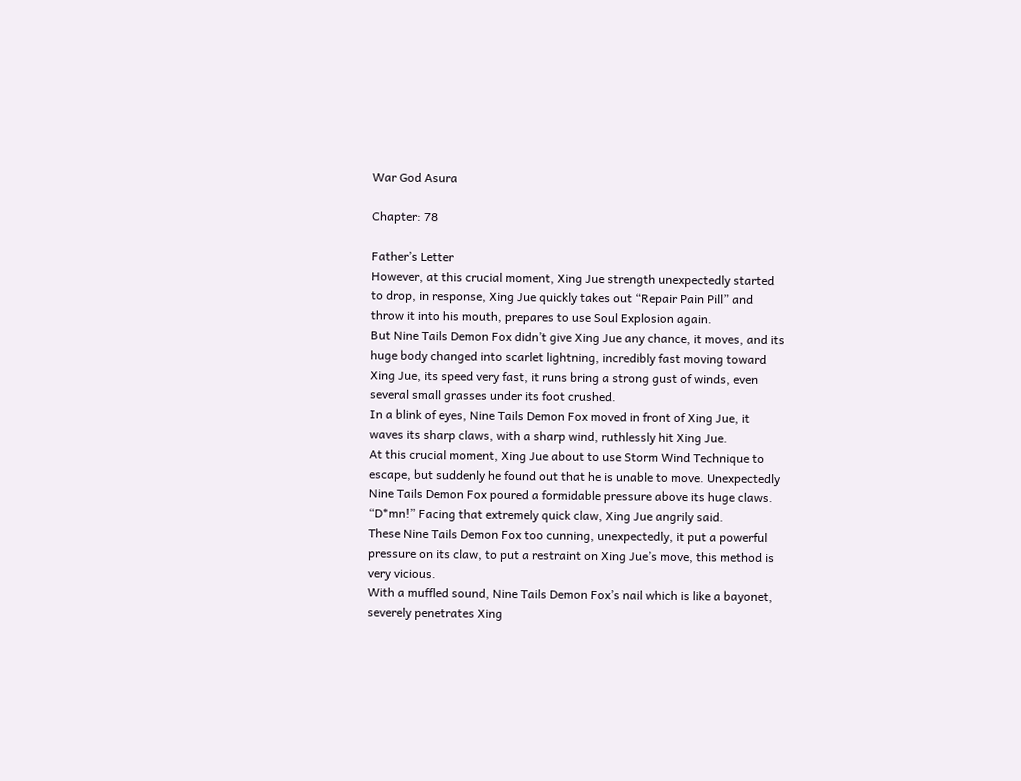War God Asura

Chapter: 78

Father’s Letter
However, at this crucial moment, Xing Jue strength unexpectedly started to drop, in response, Xing Jue quickly takes out “Repair Pain Pill” and throw it into his mouth, prepares to use Soul Explosion again.
But Nine Tails Demon Fox didn’t give Xing Jue any chance, it moves, and its huge body changed into scarlet lightning, incredibly fast moving toward Xing Jue, its speed very fast, it runs bring a strong gust of winds, even several small grasses under its foot crushed.
In a blink of eyes, Nine Tails Demon Fox moved in front of Xing Jue, it waves its sharp claws, with a sharp wind, ruthlessly hit Xing Jue.
At this crucial moment, Xing Jue about to use Storm Wind Technique to escape, but suddenly he found out that he is unable to move. Unexpectedly Nine Tails Demon Fox poured a formidable pressure above its huge claws.
“D*mn!” Facing that extremely quick claw, Xing Jue angrily said.
These Nine Tails Demon Fox too cunning, unexpectedly, it put a powerful pressure on its claw, to put a restraint on Xing Jue’s move, this method is very vicious.
With a muffled sound, Nine Tails Demon Fox’s nail which is like a bayonet, severely penetrates Xing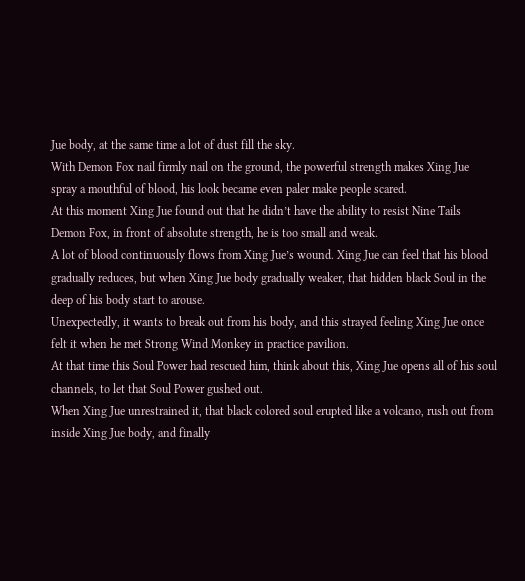Jue body, at the same time a lot of dust fill the sky.
With Demon Fox nail firmly nail on the ground, the powerful strength makes Xing Jue spray a mouthful of blood, his look became even paler make people scared.
At this moment Xing Jue found out that he didn’t have the ability to resist Nine Tails Demon Fox, in front of absolute strength, he is too small and weak.
A lot of blood continuously flows from Xing Jue’s wound. Xing Jue can feel that his blood gradually reduces, but when Xing Jue body gradually weaker, that hidden black Soul in the deep of his body start to arouse.
Unexpectedly, it wants to break out from his body, and this strayed feeling Xing Jue once felt it when he met Strong Wind Monkey in practice pavilion.
At that time this Soul Power had rescued him, think about this, Xing Jue opens all of his soul channels, to let that Soul Power gushed out.
When Xing Jue unrestrained it, that black colored soul erupted like a volcano, rush out from inside Xing Jue body, and finally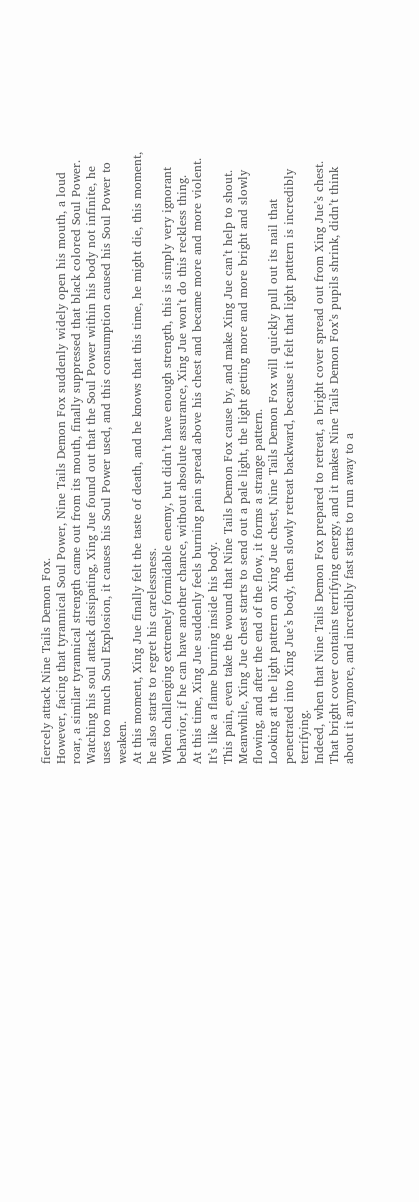fiercely attack Nine Tails Demon Fox.
However, facing that tyrannical Soul Power, Nine Tails Demon Fox suddenly widely open his mouth, a loud roar, a similar tyrannical strength came out from its mouth, finally suppressed that black colored Soul Power.
Watching his soul attack dissipating, Xing Jue found out that the Soul Power within his body not infinite, he uses too much Soul Explosion, it causes his Soul Power used, and this consumption caused his Soul Power to weaken.
At this moment, Xing Jue finally felt the taste of death, and he knows that this time, he might die, this moment, he also starts to regret his carelessness.
When challenging extremely formidable enemy, but didn’t have enough strength, this is simply very ignorant behavior, if he can have another chance, without absolute assurance, Xing Jue won’t do this reckless thing.
At this time, Xing Jue suddenly feels burning pain spread above his chest and became more and more violent. It’s like a flame burning inside his body.
This pain, even take the wound that Nine Tails Demon Fox cause by, and make Xing Jue can’t help to shout.
Meanwhile, Xing Jue chest starts to send out a pale light, the light getting more and more bright and slowly flowing, and after the end of the flow, it forms a strange pattern.
Looking at the light pattern on Xing Jue chest, Nine Tails Demon Fox will quickly pull out its nail that penetrated into Xing Jue’s body, then slowly retreat backward, because it felt that light pattern is incredibly terrifying.
Indeed, when that Nine Tails Demon Fox prepared to retreat, a bright cover spread out from Xing Jue’s chest. That bright cover contains terrifying energy, and it makes Nine Tails Demon Fox’s pupils shrink, didn’t think about it anymore, and incredibly fast starts to run away to a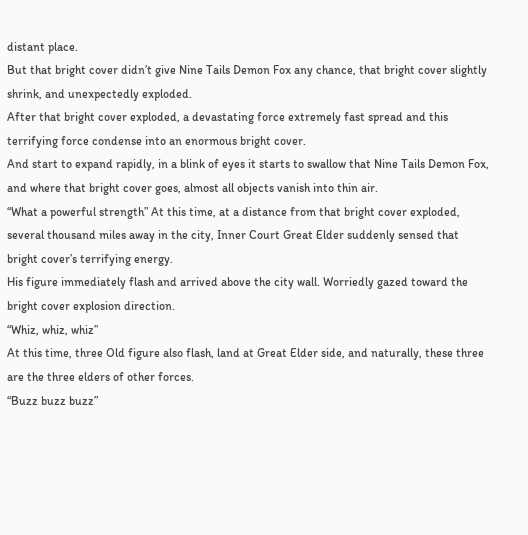distant place.
But that bright cover didn’t give Nine Tails Demon Fox any chance, that bright cover slightly shrink, and unexpectedly exploded.
After that bright cover exploded, a devastating force extremely fast spread and this terrifying force condense into an enormous bright cover.
And start to expand rapidly, in a blink of eyes it starts to swallow that Nine Tails Demon Fox, and where that bright cover goes, almost all objects vanish into thin air.
“What a powerful strength” At this time, at a distance from that bright cover exploded, several thousand miles away in the city, Inner Court Great Elder suddenly sensed that bright cover’s terrifying energy.
His figure immediately flash and arrived above the city wall. Worriedly gazed toward the bright cover explosion direction.
“Whiz, whiz, whiz”
At this time, three Old figure also flash, land at Great Elder side, and naturally, these three are the three elders of other forces.
“Buzz buzz buzz”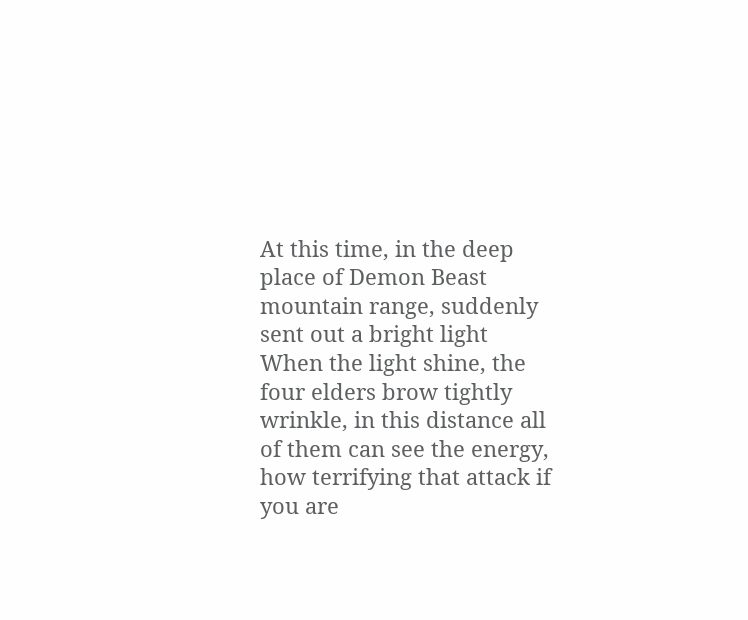At this time, in the deep place of Demon Beast mountain range, suddenly sent out a bright light
When the light shine, the four elders brow tightly wrinkle, in this distance all of them can see the energy, how terrifying that attack if you are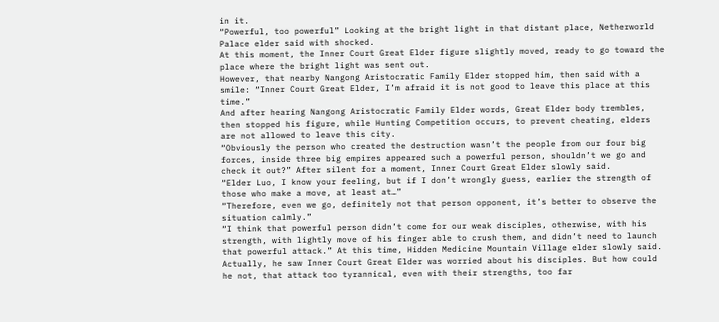in it.
“Powerful, too powerful” Looking at the bright light in that distant place, Netherworld Palace elder said with shocked.
At this moment, the Inner Court Great Elder figure slightly moved, ready to go toward the place where the bright light was sent out.
However, that nearby Nangong Aristocratic Family Elder stopped him, then said with a smile: “Inner Court Great Elder, I’m afraid it is not good to leave this place at this time.”
And after hearing Nangong Aristocratic Family Elder words, Great Elder body trembles, then stopped his figure, while Hunting Competition occurs, to prevent cheating, elders are not allowed to leave this city.
“Obviously the person who created the destruction wasn’t the people from our four big forces, inside three big empires appeared such a powerful person, shouldn’t we go and check it out?” After silent for a moment, Inner Court Great Elder slowly said.
“Elder Luo, I know your feeling, but if I don’t wrongly guess, earlier the strength of those who make a move, at least at…”
“Therefore, even we go, definitely not that person opponent, it’s better to observe the situation calmly.”
“I think that powerful person didn’t come for our weak disciples, otherwise, with his strength, with lightly move of his finger able to crush them, and didn’t need to launch that powerful attack.” At this time, Hidden Medicine Mountain Village elder slowly said.
Actually, he saw Inner Court Great Elder was worried about his disciples. But how could he not, that attack too tyrannical, even with their strengths, too far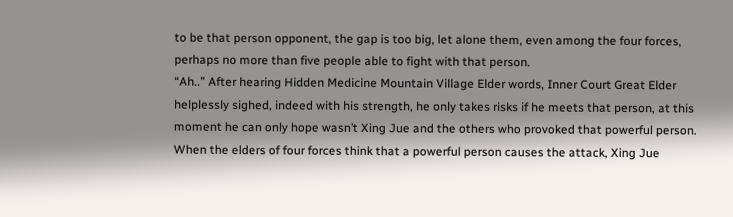to be that person opponent, the gap is too big, let alone them, even among the four forces, perhaps no more than five people able to fight with that person.
“Ah..” After hearing Hidden Medicine Mountain Village Elder words, Inner Court Great Elder helplessly sighed, indeed with his strength, he only takes risks if he meets that person, at this moment he can only hope wasn’t Xing Jue and the others who provoked that powerful person.
When the elders of four forces think that a powerful person causes the attack, Xing Jue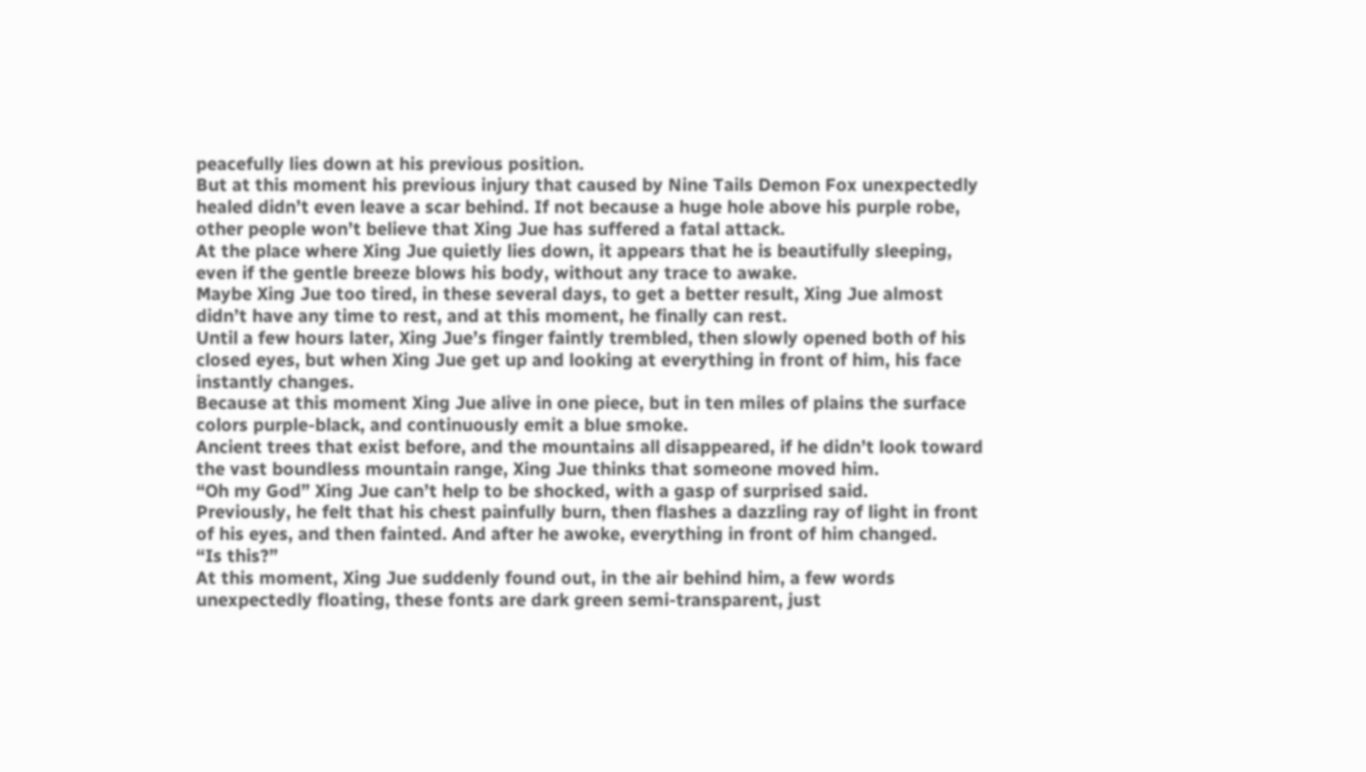peacefully lies down at his previous position.
But at this moment his previous injury that caused by Nine Tails Demon Fox unexpectedly healed didn’t even leave a scar behind. If not because a huge hole above his purple robe, other people won’t believe that Xing Jue has suffered a fatal attack.
At the place where Xing Jue quietly lies down, it appears that he is beautifully sleeping, even if the gentle breeze blows his body, without any trace to awake.
Maybe Xing Jue too tired, in these several days, to get a better result, Xing Jue almost didn’t have any time to rest, and at this moment, he finally can rest.
Until a few hours later, Xing Jue’s finger faintly trembled, then slowly opened both of his closed eyes, but when Xing Jue get up and looking at everything in front of him, his face instantly changes.
Because at this moment Xing Jue alive in one piece, but in ten miles of plains the surface colors purple-black, and continuously emit a blue smoke.
Ancient trees that exist before, and the mountains all disappeared, if he didn’t look toward the vast boundless mountain range, Xing Jue thinks that someone moved him.
“Oh my God” Xing Jue can’t help to be shocked, with a gasp of surprised said.
Previously, he felt that his chest painfully burn, then flashes a dazzling ray of light in front of his eyes, and then fainted. And after he awoke, everything in front of him changed.
“Is this?”
At this moment, Xing Jue suddenly found out, in the air behind him, a few words unexpectedly floating, these fonts are dark green semi-transparent, just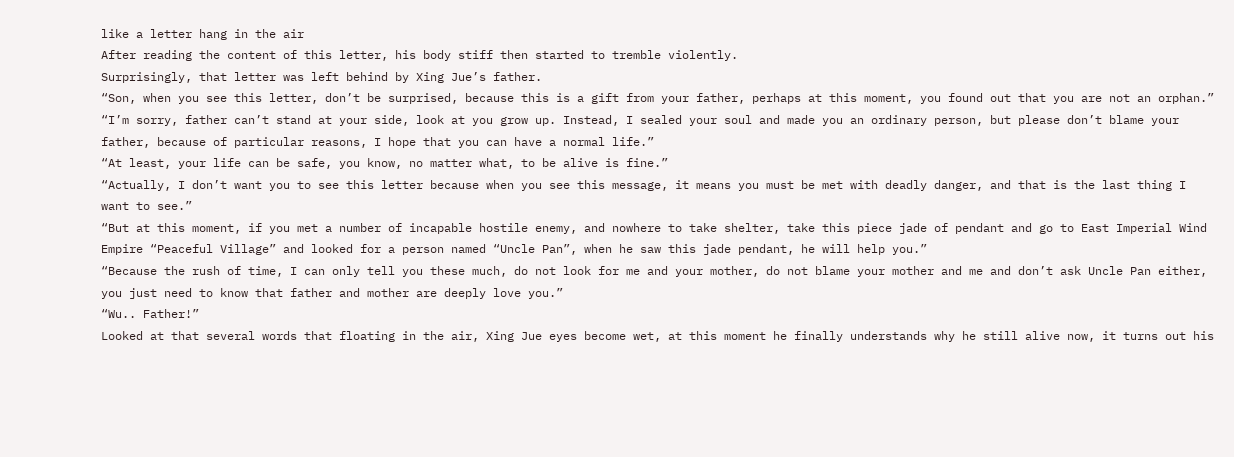like a letter hang in the air
After reading the content of this letter, his body stiff then started to tremble violently.
Surprisingly, that letter was left behind by Xing Jue’s father.
“Son, when you see this letter, don’t be surprised, because this is a gift from your father, perhaps at this moment, you found out that you are not an orphan.”
“I’m sorry, father can’t stand at your side, look at you grow up. Instead, I sealed your soul and made you an ordinary person, but please don’t blame your father, because of particular reasons, I hope that you can have a normal life.”
“At least, your life can be safe, you know, no matter what, to be alive is fine.”
“Actually, I don’t want you to see this letter because when you see this message, it means you must be met with deadly danger, and that is the last thing I want to see.”
“But at this moment, if you met a number of incapable hostile enemy, and nowhere to take shelter, take this piece jade of pendant and go to East Imperial Wind Empire “Peaceful Village” and looked for a person named “Uncle Pan”, when he saw this jade pendant, he will help you.”
“Because the rush of time, I can only tell you these much, do not look for me and your mother, do not blame your mother and me and don’t ask Uncle Pan either, you just need to know that father and mother are deeply love you.”
“Wu.. Father!”
Looked at that several words that floating in the air, Xing Jue eyes become wet, at this moment he finally understands why he still alive now, it turns out his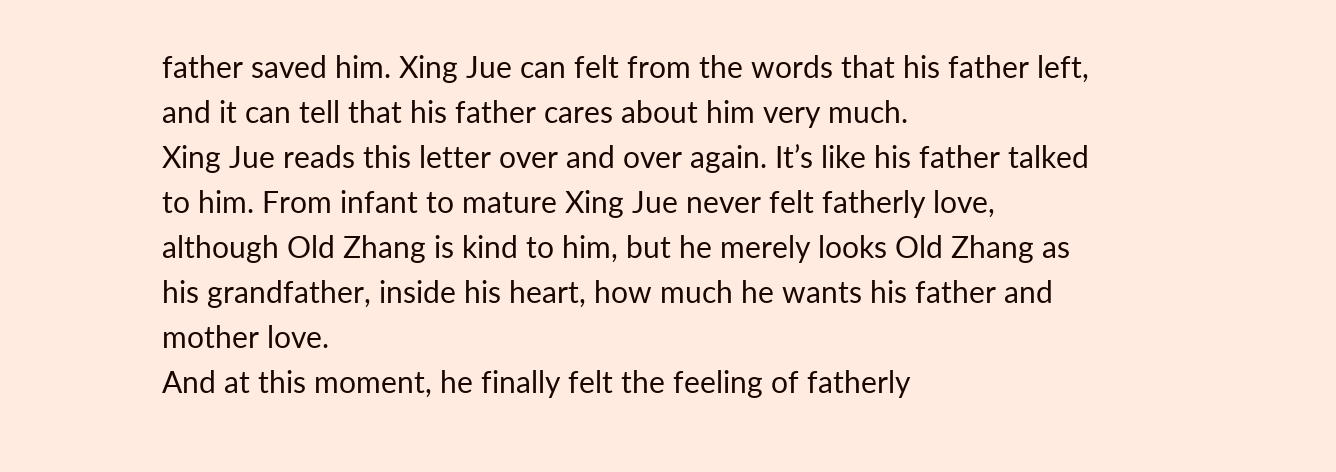father saved him. Xing Jue can felt from the words that his father left, and it can tell that his father cares about him very much.
Xing Jue reads this letter over and over again. It’s like his father talked to him. From infant to mature Xing Jue never felt fatherly love, although Old Zhang is kind to him, but he merely looks Old Zhang as his grandfather, inside his heart, how much he wants his father and mother love.
And at this moment, he finally felt the feeling of fatherly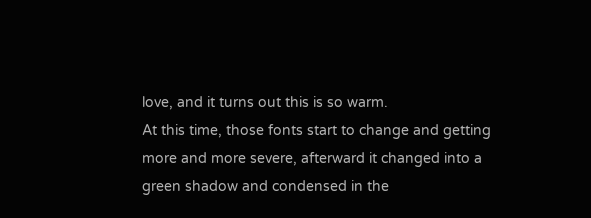love, and it turns out this is so warm.
At this time, those fonts start to change and getting more and more severe, afterward it changed into a green shadow and condensed in the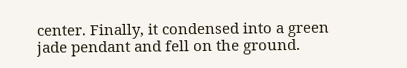center. Finally, it condensed into a green jade pendant and fell on the ground.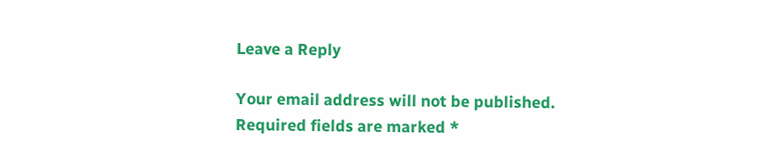Leave a Reply

Your email address will not be published. Required fields are marked *